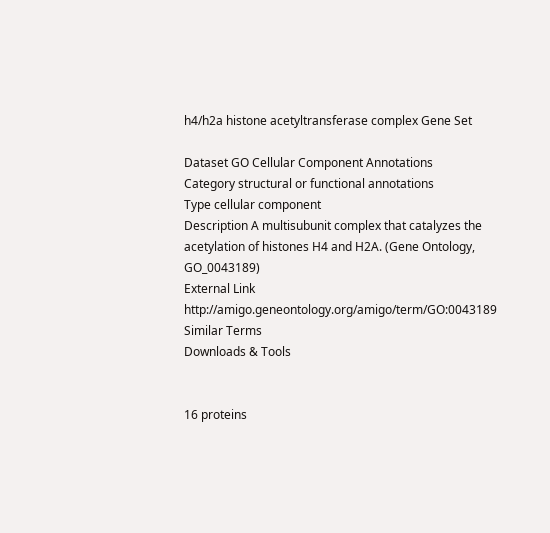h4/h2a histone acetyltransferase complex Gene Set

Dataset GO Cellular Component Annotations
Category structural or functional annotations
Type cellular component
Description A multisubunit complex that catalyzes the acetylation of histones H4 and H2A. (Gene Ontology, GO_0043189)
External Link http://amigo.geneontology.org/amigo/term/GO:0043189
Similar Terms
Downloads & Tools


16 proteins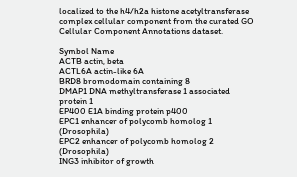localized to the h4/h2a histone acetyltransferase complex cellular component from the curated GO Cellular Component Annotations dataset.

Symbol Name
ACTB actin, beta
ACTL6A actin-like 6A
BRD8 bromodomain containing 8
DMAP1 DNA methyltransferase 1 associated protein 1
EP400 E1A binding protein p400
EPC1 enhancer of polycomb homolog 1 (Drosophila)
EPC2 enhancer of polycomb homolog 2 (Drosophila)
ING3 inhibitor of growth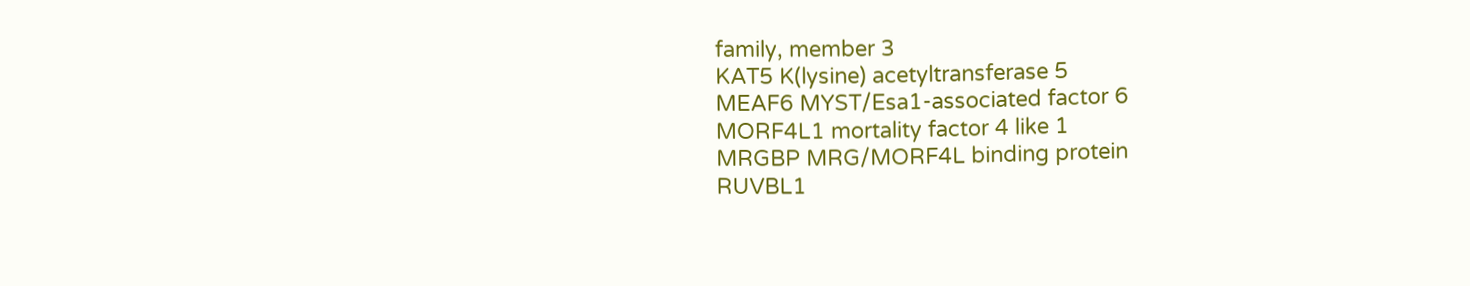family, member 3
KAT5 K(lysine) acetyltransferase 5
MEAF6 MYST/Esa1-associated factor 6
MORF4L1 mortality factor 4 like 1
MRGBP MRG/MORF4L binding protein
RUVBL1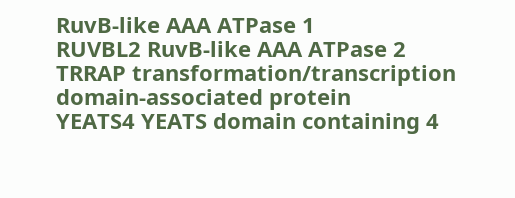RuvB-like AAA ATPase 1
RUVBL2 RuvB-like AAA ATPase 2
TRRAP transformation/transcription domain-associated protein
YEATS4 YEATS domain containing 4